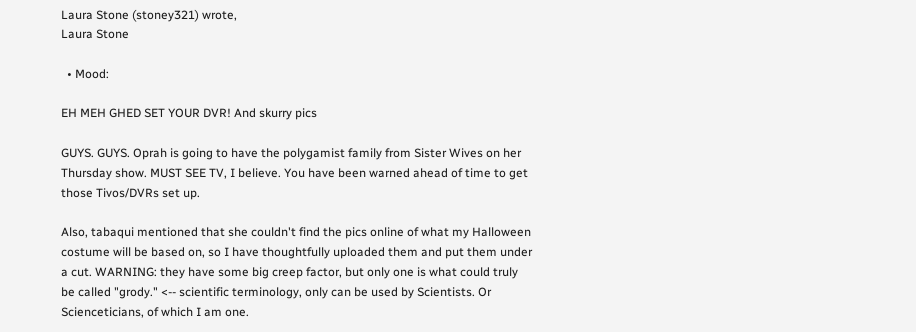Laura Stone (stoney321) wrote,
Laura Stone

  • Mood:

EH MEH GHED SET YOUR DVR! And skurry pics

GUYS. GUYS. Oprah is going to have the polygamist family from Sister Wives on her Thursday show. MUST SEE TV, I believe. You have been warned ahead of time to get those Tivos/DVRs set up.

Also, tabaqui mentioned that she couldn't find the pics online of what my Halloween costume will be based on, so I have thoughtfully uploaded them and put them under a cut. WARNING: they have some big creep factor, but only one is what could truly be called "grody." <-- scientific terminology, only can be used by Scientists. Or Scienceticians, of which I am one.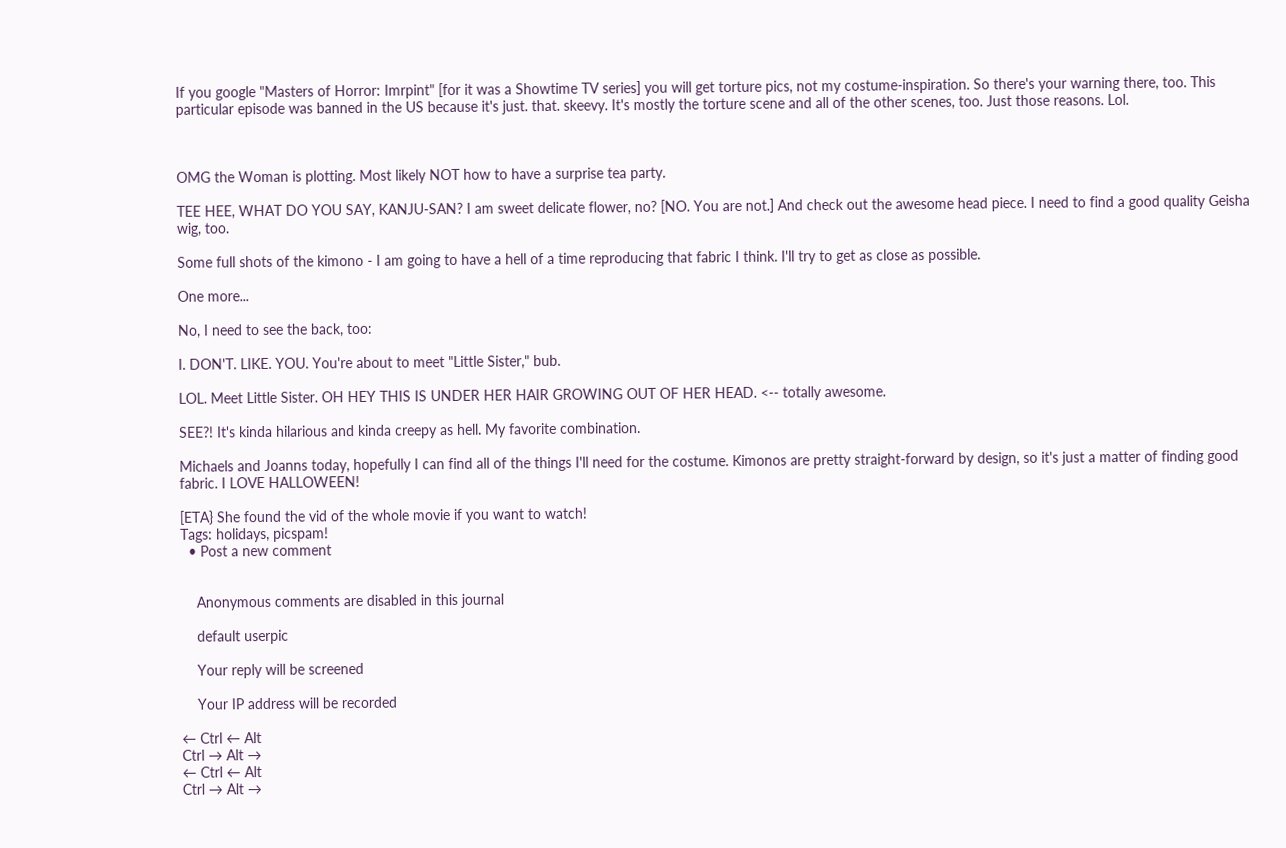If you google "Masters of Horror: Imrpint" [for it was a Showtime TV series] you will get torture pics, not my costume-inspiration. So there's your warning there, too. This particular episode was banned in the US because it's just. that. skeevy. It's mostly the torture scene and all of the other scenes, too. Just those reasons. Lol.



OMG the Woman is plotting. Most likely NOT how to have a surprise tea party.

TEE HEE, WHAT DO YOU SAY, KANJU-SAN? I am sweet delicate flower, no? [NO. You are not.] And check out the awesome head piece. I need to find a good quality Geisha wig, too.

Some full shots of the kimono - I am going to have a hell of a time reproducing that fabric I think. I'll try to get as close as possible.

One more...

No, I need to see the back, too:

I. DON'T. LIKE. YOU. You're about to meet "Little Sister," bub.

LOL. Meet Little Sister. OH HEY THIS IS UNDER HER HAIR GROWING OUT OF HER HEAD. <-- totally awesome.

SEE?! It's kinda hilarious and kinda creepy as hell. My favorite combination.

Michaels and Joanns today, hopefully I can find all of the things I'll need for the costume. Kimonos are pretty straight-forward by design, so it's just a matter of finding good fabric. I LOVE HALLOWEEN!

[ETA} She found the vid of the whole movie if you want to watch!
Tags: holidays, picspam!
  • Post a new comment


    Anonymous comments are disabled in this journal

    default userpic

    Your reply will be screened

    Your IP address will be recorded

← Ctrl ← Alt
Ctrl → Alt →
← Ctrl ← Alt
Ctrl → Alt →